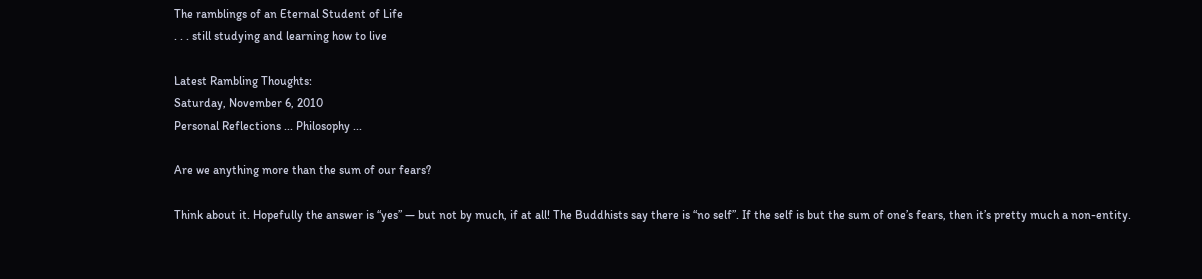The ramblings of an Eternal Student of Life
. . . still studying and learning how to live

Latest Rambling Thoughts:
Saturday, November 6, 2010
Personal Reflections ... Philosophy ...

Are we anything more than the sum of our fears?

Think about it. Hopefully the answer is “yes” — but not by much, if at all! The Buddhists say there is “no self”. If the self is but the sum of one’s fears, then it’s pretty much a non-entity.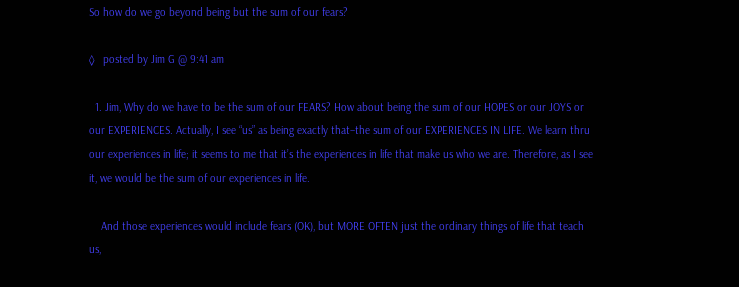So how do we go beyond being but the sum of our fears?

◊   posted by Jim G @ 9:41 am

  1. Jim, Why do we have to be the sum of our FEARS? How about being the sum of our HOPES or our JOYS or our EXPERIENCES. Actually, I see “us” as being exactly that–the sum of our EXPERIENCES IN LIFE. We learn thru our experiences in life; it seems to me that it’s the experiences in life that make us who we are. Therefore, as I see it, we would be the sum of our experiences in life.

    And those experiences would include fears (OK), but MORE OFTEN just the ordinary things of life that teach us,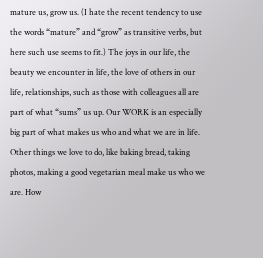mature us, grow us. (I hate the recent tendency to use the words “mature” and “grow” as transitive verbs, but here such use seems to fit.) The joys in our life, the beauty we encounter in life, the love of others in our life, relationships, such as those with colleagues all are part of what “sums” us up. Our WORK is an especially big part of what makes us who and what we are in life. Other things we love to do, like baking bread, taking photos, making a good vegetarian meal make us who we are. How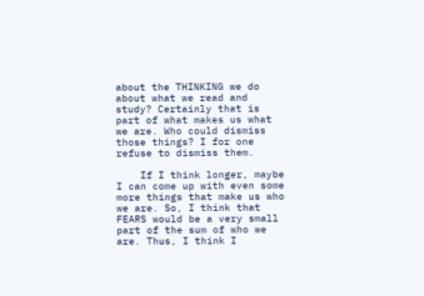about the THINKING we do about what we read and study? Certainly that is part of what makes us what we are. Who could dismiss those things? I for one refuse to dismiss them.

    If I think longer, maybe I can come up with even some more things that make us who we are. So, I think that FEARS would be a very small part of the sum of who we are. Thus, I think I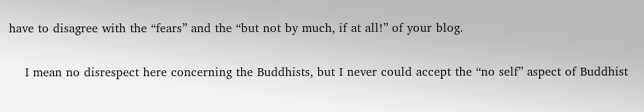have to disagree with the “fears” and the “but not by much, if at all!” of your blog.

    I mean no disrespect here concerning the Buddhists, but I never could accept the “no self” aspect of Buddhist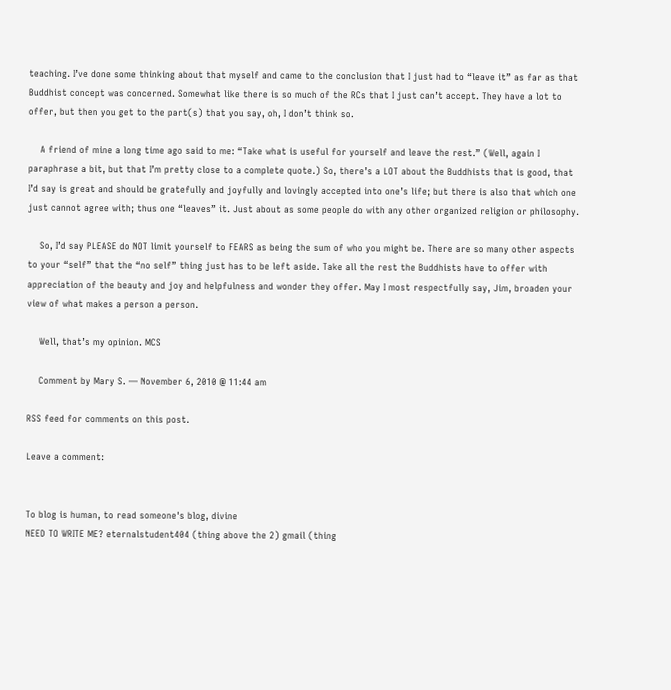teaching. I’ve done some thinking about that myself and came to the conclusion that I just had to “leave it” as far as that Buddhist concept was concerned. Somewhat like there is so much of the RCs that I just can’t accept. They have a lot to offer, but then you get to the part(s) that you say, oh, I don’t think so.

    A friend of mine a long time ago said to me: “Take what is useful for yourself and leave the rest.” (Well, again I paraphrase a bit, but that I’m pretty close to a complete quote.) So, there’s a LOT about the Buddhists that is good, that I’d say is great and should be gratefully and joyfully and lovingly accepted into one’s life; but there is also that which one just cannot agree with; thus one “leaves” it. Just about as some people do with any other organized religion or philosophy.

    So, I’d say PLEASE do NOT limit yourself to FEARS as being the sum of who you might be. There are so many other aspects to your “self” that the “no self” thing just has to be left aside. Take all the rest the Buddhists have to offer with appreciation of the beauty and joy and helpfulness and wonder they offer. May I most respectfully say, Jim, broaden your view of what makes a person a person.

    Well, that’s my opinion. MCS

    Comment by Mary S. — November 6, 2010 @ 11:44 am

RSS feed for comments on this post.

Leave a comment:


To blog is human, to read someone's blog, divine
NEED TO WRITE ME? eternalstudent404 (thing above the 2) gmail (thing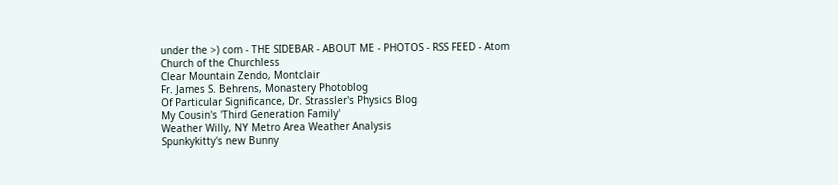under the >) com - THE SIDEBAR - ABOUT ME - PHOTOS - RSS FEED - Atom
Church of the Churchless
Clear Mountain Zendo, Montclair
Fr. James S. Behrens, Monastery Photoblog
Of Particular Significance, Dr. Strassler's Physics Blog
My Cousin's 'Third Generation Family'
Weather Willy, NY Metro Area Weather Analysis
Spunkykitty's new Bunny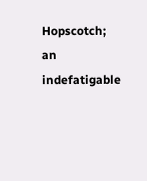Hopscotch; an indefatigable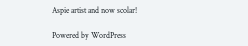Aspie artist and now scolar!

Powered by WordPress